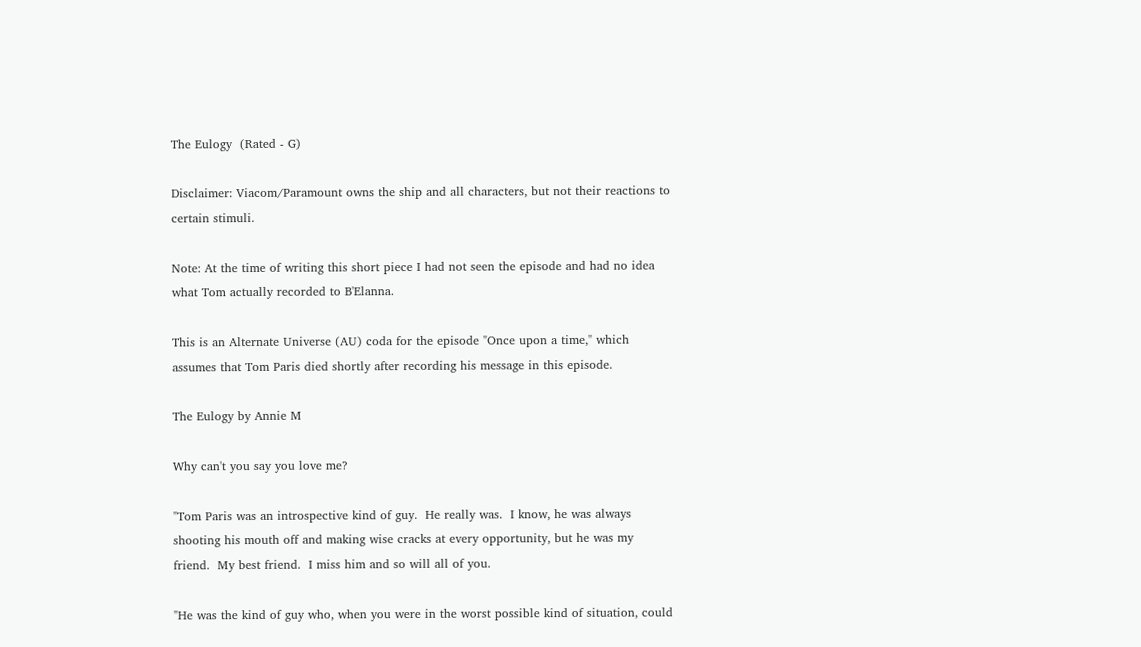The Eulogy  (Rated - G)

Disclaimer: Viacom/Paramount owns the ship and all characters, but not their reactions to certain stimuli.

Note: At the time of writing this short piece I had not seen the episode and had no idea what Tom actually recorded to B'Elanna.

This is an Alternate Universe (AU) coda for the episode "Once upon a time," which assumes that Tom Paris died shortly after recording his message in this episode.

The Eulogy by Annie M

Why can't you say you love me?

"Tom Paris was an introspective kind of guy.  He really was.  I know, he was always shooting his mouth off and making wise cracks at every opportunity, but he was my friend.  My best friend.  I miss him and so will all of you.

"He was the kind of guy who, when you were in the worst possible kind of situation, could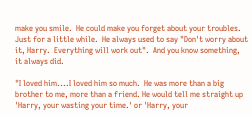make you smile.  He could make you forget about your troubles.  Just for a little while.  He always used to say "Don't worry about it, Harry.  Everything will work out".  And you know something, it always did.

"I loved him....I loved him so much.  He was more than a big brother to me, more than a friend. He would tell me straight up 'Harry, your wasting your time.' or 'Harry, your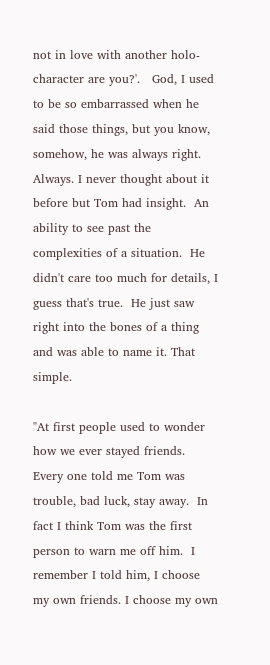not in love with another holo-character are you?'.   God, I used to be so embarrassed when he said those things, but you know, somehow, he was always right.  Always. I never thought about it before but Tom had insight.  An ability to see past the complexities of a situation.  He didn't care too much for details, I guess that's true.  He just saw right into the bones of a thing and was able to name it. That simple.

"At first people used to wonder how we ever stayed friends.  Every one told me Tom was trouble, bad luck, stay away.  In fact I think Tom was the first person to warn me off him.  I remember I told him, I choose my own friends. I choose my own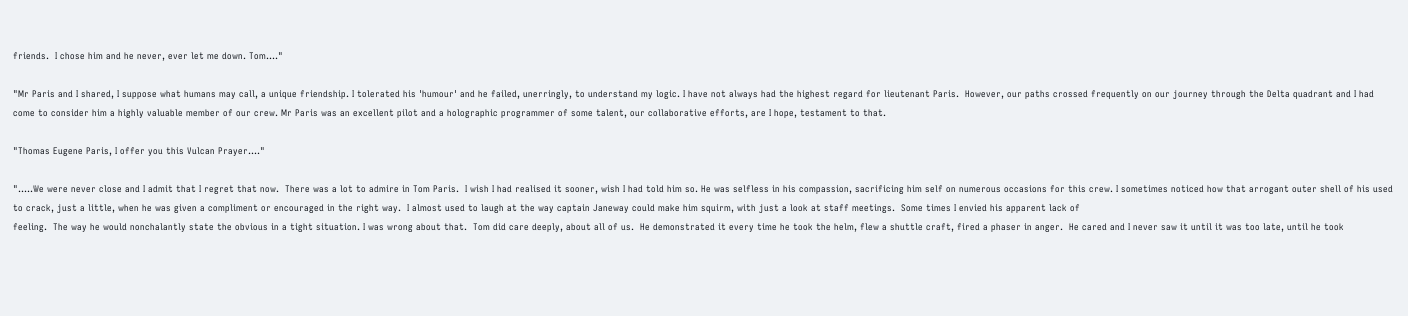friends.  I chose him and he never, ever let me down. Tom...."

"Mr Paris and I shared, I suppose what humans may call, a unique friendship. I tolerated his 'humour' and he failed, unerringly, to understand my logic. I have not always had the highest regard for lieutenant Paris.  However, our paths crossed frequently on our journey through the Delta quadrant and I had come to consider him a highly valuable member of our crew. Mr Paris was an excellent pilot and a holographic programmer of some talent, our collaborative efforts, are I hope, testament to that.

"Thomas Eugene Paris, I offer you this Vulcan Prayer...."

".....We were never close and I admit that I regret that now.  There was a lot to admire in Tom Paris.  I wish I had realised it sooner, wish I had told him so. He was selfless in his compassion, sacrificing him self on numerous occasions for this crew. I sometimes noticed how that arrogant outer shell of his used to crack, just a little, when he was given a compliment or encouraged in the right way.  I almost used to laugh at the way captain Janeway could make him squirm, with just a look at staff meetings.  Some times I envied his apparent lack of
feeling.  The way he would nonchalantly state the obvious in a tight situation. I was wrong about that.  Tom did care deeply, about all of us.  He demonstrated it every time he took the helm, flew a shuttle craft, fired a phaser in anger.  He cared and I never saw it until it was too late, until he took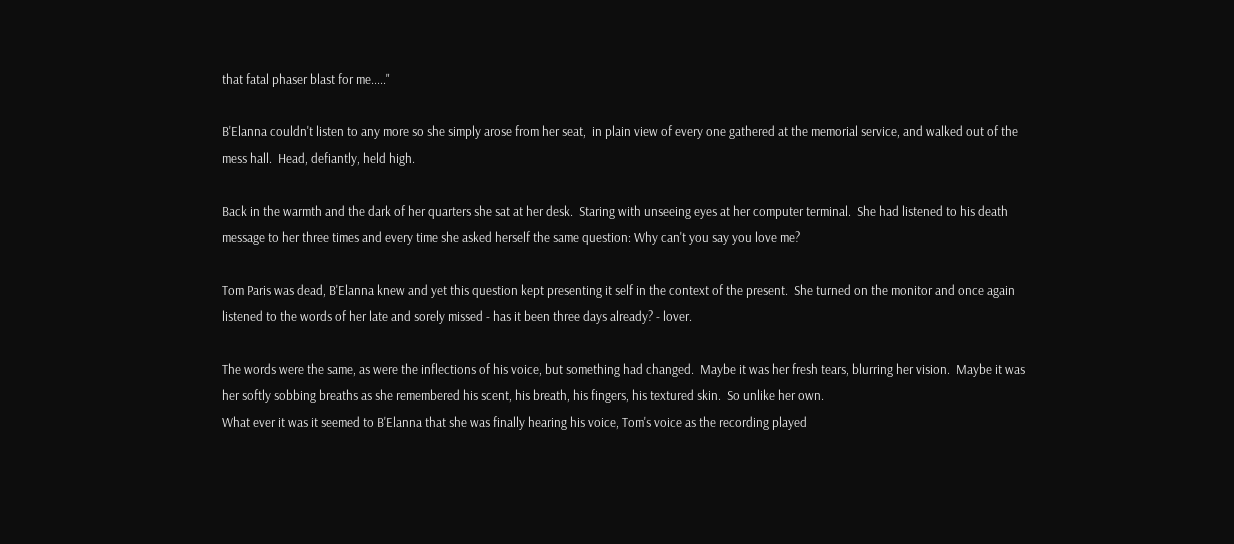that fatal phaser blast for me....."

B'Elanna couldn't listen to any more so she simply arose from her seat,  in plain view of every one gathered at the memorial service, and walked out of the mess hall.  Head, defiantly, held high.

Back in the warmth and the dark of her quarters she sat at her desk.  Staring with unseeing eyes at her computer terminal.  She had listened to his death message to her three times and every time she asked herself the same question: Why can't you say you love me?

Tom Paris was dead, B'Elanna knew and yet this question kept presenting it self in the context of the present.  She turned on the monitor and once again listened to the words of her late and sorely missed - has it been three days already? - lover.

The words were the same, as were the inflections of his voice, but something had changed.  Maybe it was her fresh tears, blurring her vision.  Maybe it was her softly sobbing breaths as she remembered his scent, his breath, his fingers, his textured skin.  So unlike her own.
What ever it was it seemed to B'Elanna that she was finally hearing his voice, Tom's voice as the recording played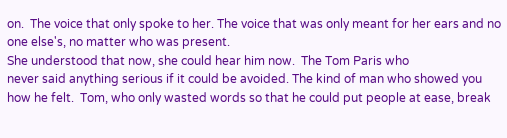on.  The voice that only spoke to her. The voice that was only meant for her ears and no one else's, no matter who was present.
She understood that now, she could hear him now.  The Tom Paris who
never said anything serious if it could be avoided. The kind of man who showed you how he felt.  Tom, who only wasted words so that he could put people at ease, break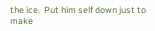the ice.  Put him self down just to
make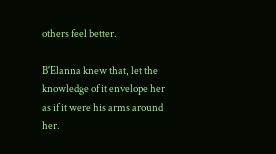others feel better.

B'Elanna knew that, let the knowledge of it envelope her as if it were his arms around her.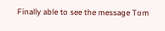Finally able to see the message Tom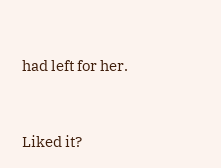had left for her.


Liked it?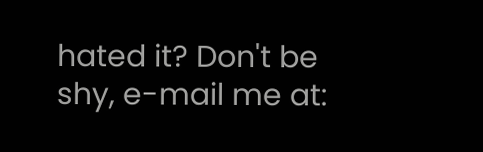hated it? Don't be shy, e-mail me at: